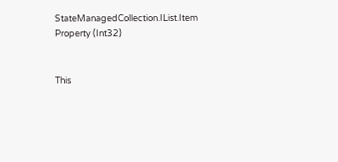StateManagedCollection.IList.Item Property (Int32)


This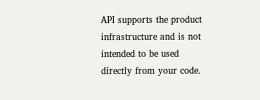API supports the product infrastructure and is not intended to be used directly from your code.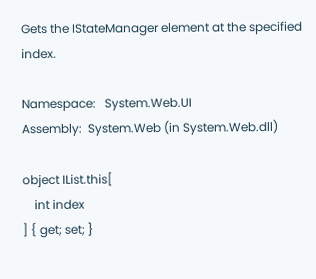Gets the IStateManager element at the specified index.

Namespace:   System.Web.UI
Assembly:  System.Web (in System.Web.dll)

object IList.this[
    int index
] { get; set; }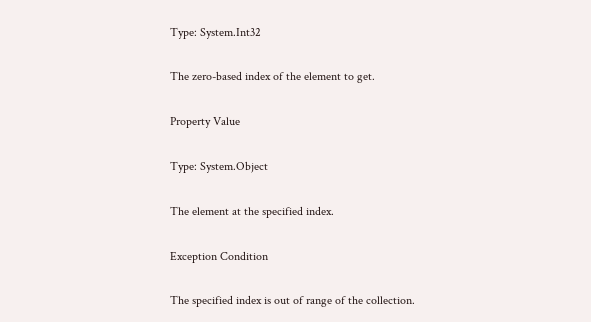Type: System.Int32

The zero-based index of the element to get.

Property Value

Type: System.Object

The element at the specified index.

Exception Condition

The specified index is out of range of the collection.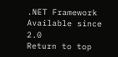.NET Framework
Available since 2.0
Return to top